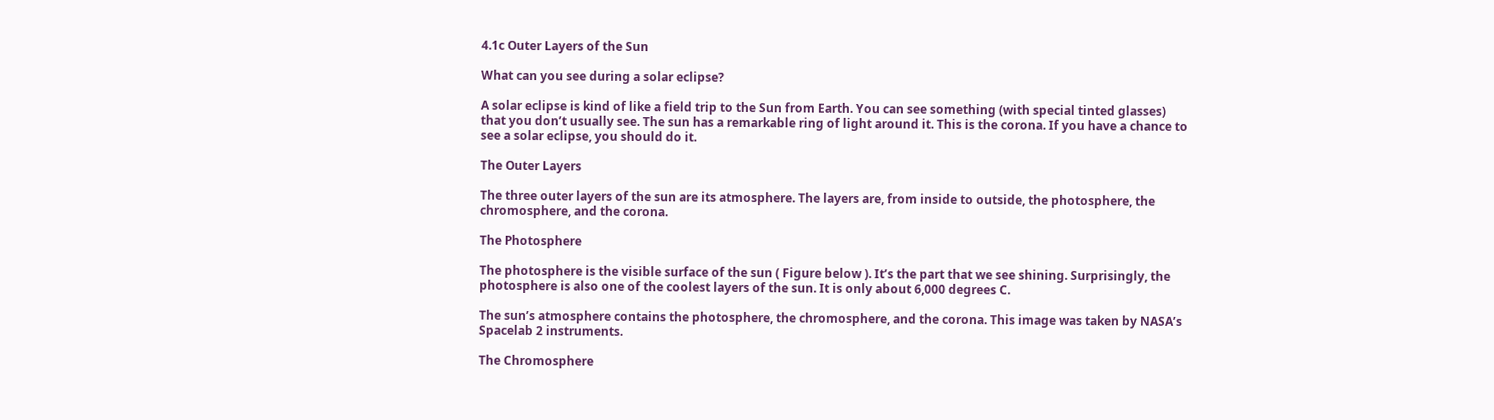4.1c Outer Layers of the Sun

What can you see during a solar eclipse?

A solar eclipse is kind of like a field trip to the Sun from Earth. You can see something (with special tinted glasses) that you don’t usually see. The sun has a remarkable ring of light around it. This is the corona. If you have a chance to see a solar eclipse, you should do it.

The Outer Layers

The three outer layers of the sun are its atmosphere. The layers are, from inside to outside, the photosphere, the chromosphere, and the corona.

The Photosphere

The photosphere is the visible surface of the sun ( Figure below ). It’s the part that we see shining. Surprisingly, the photosphere is also one of the coolest layers of the sun. It is only about 6,000 degrees C.

The sun’s atmosphere contains the photosphere, the chromosphere, and the corona. This image was taken by NASA’s Spacelab 2 instruments.

The Chromosphere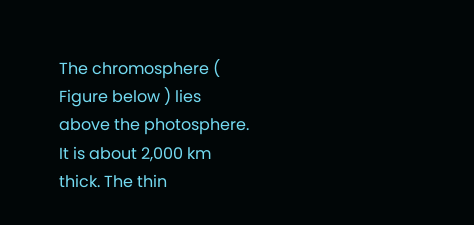The chromosphere ( Figure below ) lies above the photosphere. It is about 2,000 km thick. The thin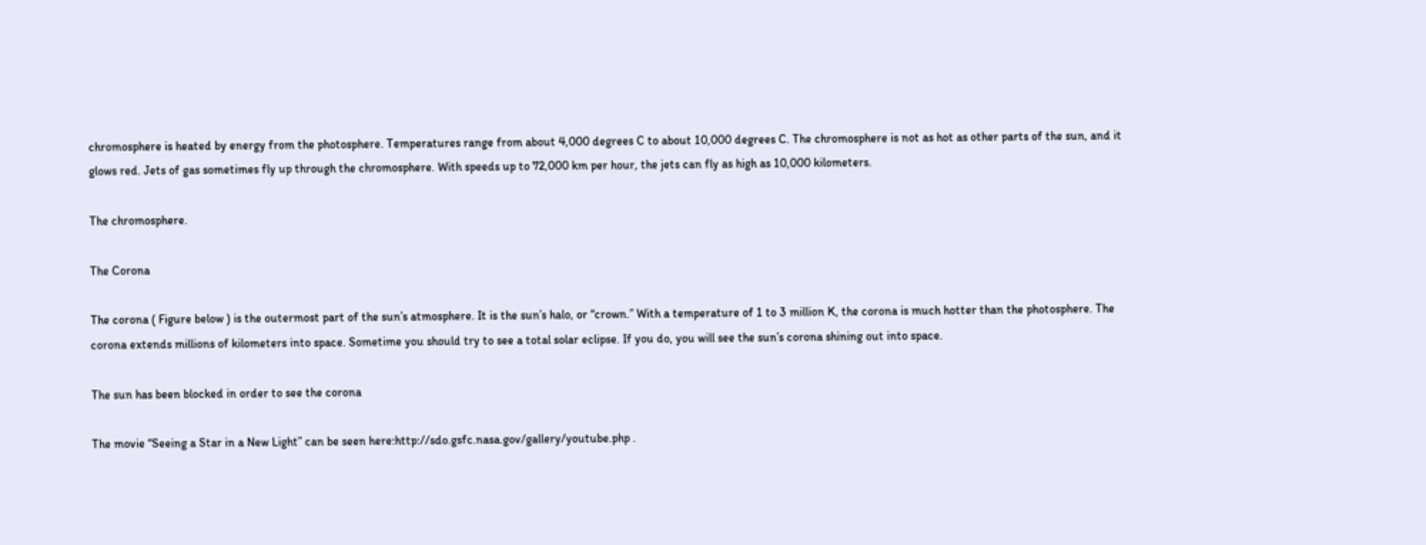chromosphere is heated by energy from the photosphere. Temperatures range from about 4,000 degrees C to about 10,000 degrees C. The chromosphere is not as hot as other parts of the sun, and it glows red. Jets of gas sometimes fly up through the chromosphere. With speeds up to 72,000 km per hour, the jets can fly as high as 10,000 kilometers.

The chromosphere.

The Corona

The corona ( Figure below ) is the outermost part of the sun’s atmosphere. It is the sun’s halo, or “crown.” With a temperature of 1 to 3 million K, the corona is much hotter than the photosphere. The corona extends millions of kilometers into space. Sometime you should try to see a total solar eclipse. If you do, you will see the sun’s corona shining out into space.

The sun has been blocked in order to see the corona

The movie “Seeing a Star in a New Light” can be seen here:http://sdo.gsfc.nasa.gov/gallery/youtube.php .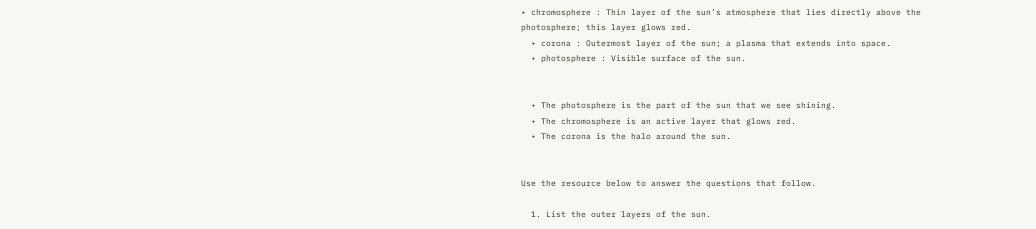• chromosphere : Thin layer of the sun’s atmosphere that lies directly above the photosphere; this layer glows red.
  • corona : Outermost layer of the sun; a plasma that extends into space.
  • photosphere : Visible surface of the sun.


  • The photosphere is the part of the sun that we see shining.
  • The chromosphere is an active layer that glows red.
  • The corona is the halo around the sun.


Use the resource below to answer the questions that follow.

  1. List the outer layers of the sun.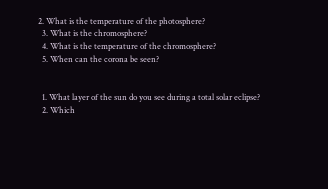2. What is the temperature of the photosphere?
  3. What is the chromosphere?
  4. What is the temperature of the chromosphere?
  5. When can the corona be seen?


  1. What layer of the sun do you see during a total solar eclipse?
  2. Which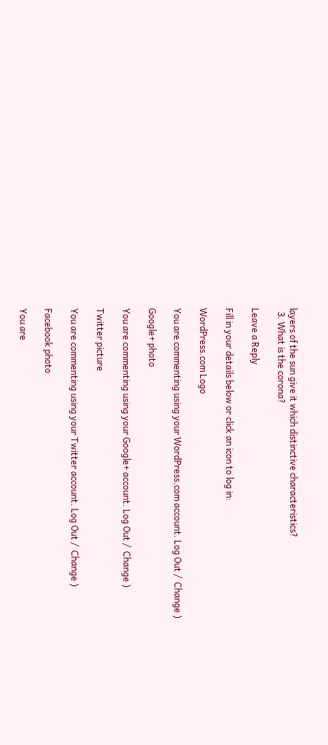layers of the sun give it which distinctive characteristics?
  3. What is the corona?

Leave a Reply

Fill in your details below or click an icon to log in:

WordPress.com Logo

You are commenting using your WordPress.com account. Log Out /  Change )

Google+ photo

You are commenting using your Google+ account. Log Out /  Change )

Twitter picture

You are commenting using your Twitter account. Log Out /  Change )

Facebook photo

You are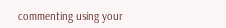commenting using your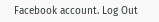Facebook account. Log Out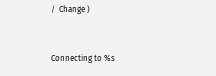/  Change )


Connecting to %s